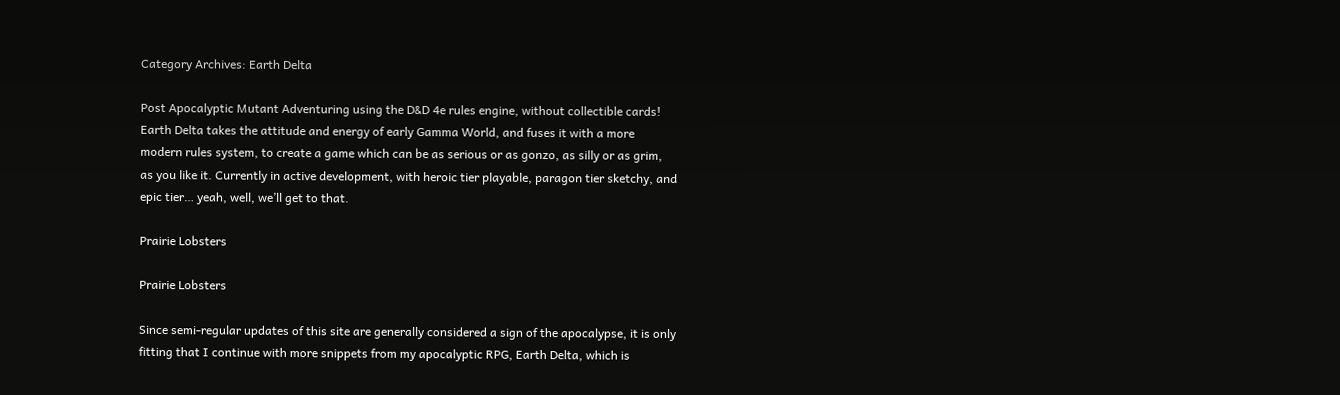Category Archives: Earth Delta

Post Apocalyptic Mutant Adventuring using the D&D 4e rules engine, without collectible cards! Earth Delta takes the attitude and energy of early Gamma World, and fuses it with a more modern rules system, to create a game which can be as serious or as gonzo, as silly or as grim, as you like it. Currently in active development, with heroic tier playable, paragon tier sketchy, and epic tier… yeah, well, we’ll get to that.

Prairie Lobsters

Prairie Lobsters

Since semi-regular updates of this site are generally considered a sign of the apocalypse, it is only fitting that I continue with more snippets from my apocalyptic RPG, Earth Delta, which is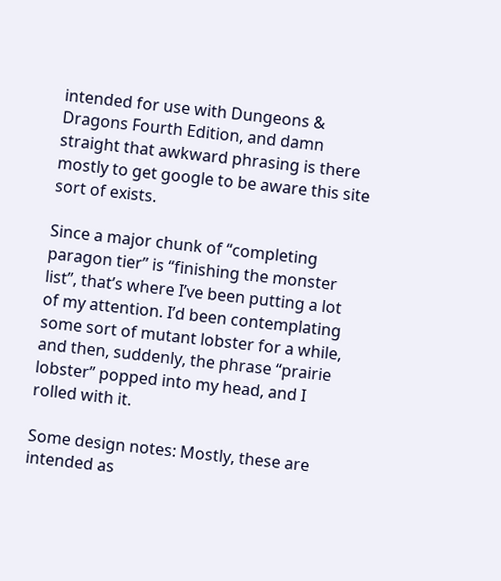intended for use with Dungeons & Dragons Fourth Edition, and damn straight that awkward phrasing is there mostly to get google to be aware this site sort of exists.

Since a major chunk of “completing paragon tier” is “finishing the monster list”, that’s where I’ve been putting a lot of my attention. I’d been contemplating some sort of mutant lobster for a while, and then, suddenly, the phrase “prairie lobster” popped into my head, and I rolled with it.

Some design notes: Mostly, these are intended as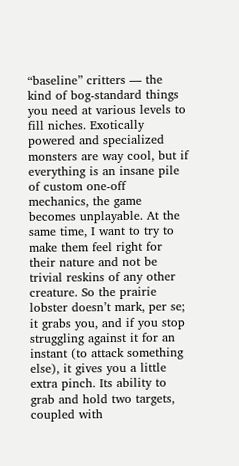“baseline” critters — the kind of bog-standard things you need at various levels to fill niches. Exotically powered and specialized monsters are way cool, but if everything is an insane pile of custom one-off mechanics, the game becomes unplayable. At the same time, I want to try to make them feel right for their nature and not be trivial reskins of any other creature. So the prairie lobster doesn’t mark, per se; it grabs you, and if you stop struggling against it for an instant (to attack something else), it gives you a little extra pinch. Its ability to grab and hold two targets, coupled with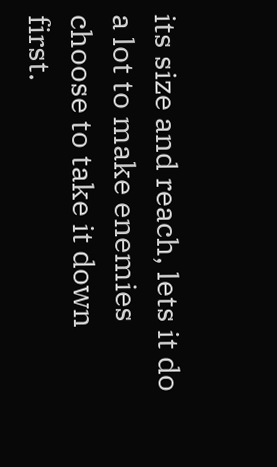its size and reach, lets it do a lot to make enemies choose to take it down first.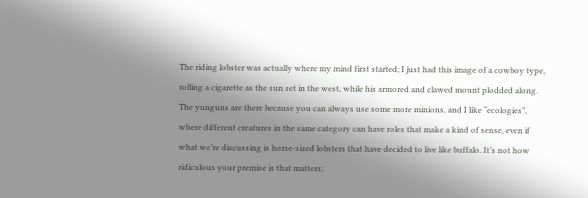The riding lobster was actually where my mind first started; I just had this image of a cowboy type, rolling a cigarette as the sun set in the west, while his armored and clawed mount plodded along. The yunguns are there because you can always use some more minions, and I like “ecologies”, where different creatures in the same category can have roles that make a kind of sense, even if what we’re discussing is horse-sized lobsters that have decided to live like buffalo. It’s not how ridiculous your premise is that matters;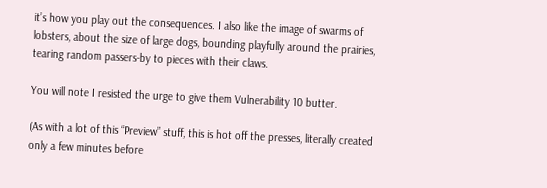it’s how you play out the consequences. I also like the image of swarms of lobsters, about the size of large dogs, bounding playfully around the prairies, tearing random passers-by to pieces with their claws.

You will note I resisted the urge to give them Vulnerability 10 butter.

(As with a lot of this “Preview” stuff, this is hot off the presses, literally created only a few minutes before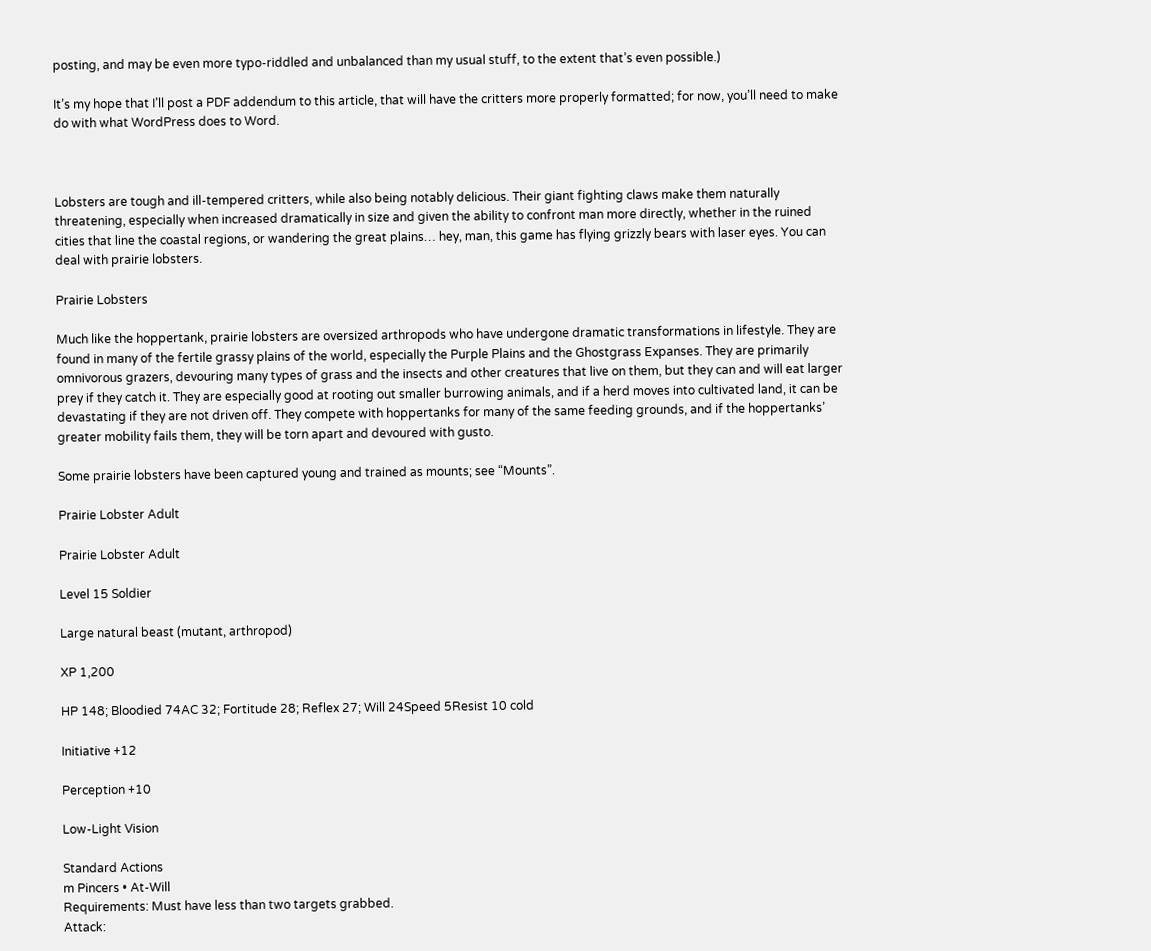posting, and may be even more typo-riddled and unbalanced than my usual stuff, to the extent that’s even possible.)

It’s my hope that I’ll post a PDF addendum to this article, that will have the critters more properly formatted; for now, you’ll need to make do with what WordPress does to Word.



Lobsters are tough and ill-tempered critters, while also being notably delicious. Their giant fighting claws make them naturally threatening, especially when increased dramatically in size and given the ability to confront man more directly, whether in the ruined cities that line the coastal regions, or wandering the great plains… hey, man, this game has flying grizzly bears with laser eyes. You can deal with prairie lobsters.

Prairie Lobsters

Much like the hoppertank, prairie lobsters are oversized arthropods who have undergone dramatic transformations in lifestyle. They are found in many of the fertile grassy plains of the world, especially the Purple Plains and the Ghostgrass Expanses. They are primarily omnivorous grazers, devouring many types of grass and the insects and other creatures that live on them, but they can and will eat larger prey if they catch it. They are especially good at rooting out smaller burrowing animals, and if a herd moves into cultivated land, it can be devastating if they are not driven off. They compete with hoppertanks for many of the same feeding grounds, and if the hoppertanks’ greater mobility fails them, they will be torn apart and devoured with gusto.

Some prairie lobsters have been captured young and trained as mounts; see “Mounts”.

Prairie Lobster Adult

Prairie Lobster Adult

Level 15 Soldier

Large natural beast (mutant, arthropod)

XP 1,200

HP 148; Bloodied 74AC 32; Fortitude 28; Reflex 27; Will 24Speed 5Resist 10 cold

Initiative +12

Perception +10

Low-Light Vision

Standard Actions
m Pincers • At-Will
Requirements: Must have less than two targets grabbed.
Attack: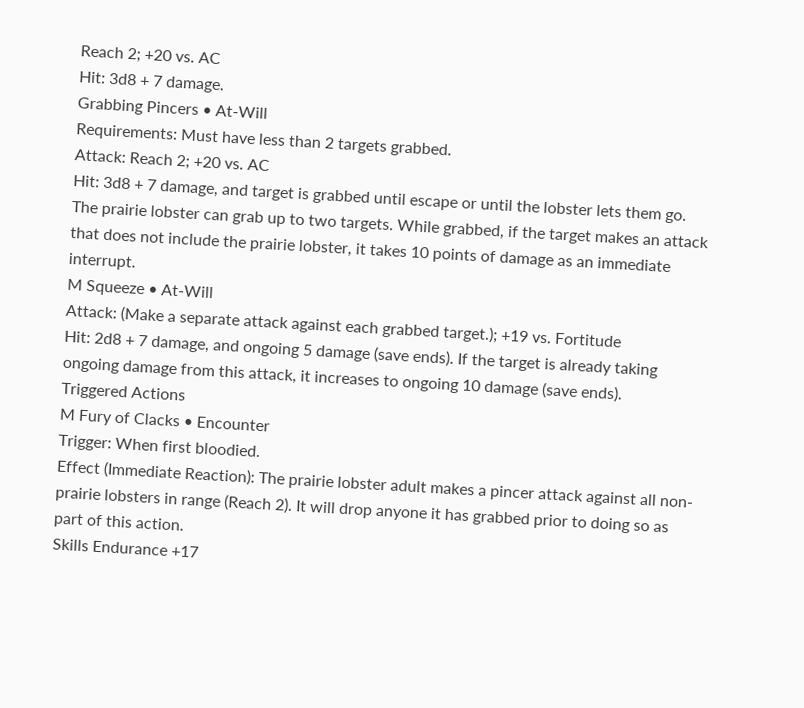Reach 2; +20 vs. AC
Hit: 3d8 + 7 damage.
Grabbing Pincers • At-Will
Requirements: Must have less than 2 targets grabbed.
Attack: Reach 2; +20 vs. AC
Hit: 3d8 + 7 damage, and target is grabbed until escape or until the lobster lets them go. The prairie lobster can grab up to two targets. While grabbed, if the target makes an attack that does not include the prairie lobster, it takes 10 points of damage as an immediate interrupt.
M Squeeze • At-Will
Attack: (Make a separate attack against each grabbed target.); +19 vs. Fortitude
Hit: 2d8 + 7 damage, and ongoing 5 damage (save ends). If the target is already taking ongoing damage from this attack, it increases to ongoing 10 damage (save ends).
Triggered Actions
M Fury of Clacks • Encounter
Trigger: When first bloodied.
Effect (Immediate Reaction): The prairie lobster adult makes a pincer attack against all non-prairie lobsters in range (Reach 2). It will drop anyone it has grabbed prior to doing so as part of this action.
Skills Endurance +17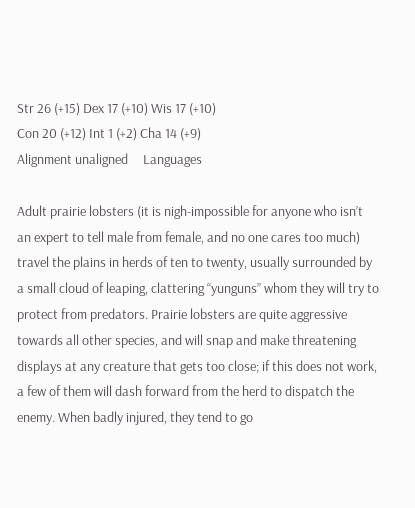Str 26 (+15) Dex 17 (+10) Wis 17 (+10)
Con 20 (+12) Int 1 (+2) Cha 14 (+9)
Alignment unaligned     Languages

Adult prairie lobsters (it is nigh-impossible for anyone who isn’t an expert to tell male from female, and no one cares too much) travel the plains in herds of ten to twenty, usually surrounded by a small cloud of leaping, clattering “yunguns” whom they will try to protect from predators. Prairie lobsters are quite aggressive towards all other species, and will snap and make threatening displays at any creature that gets too close; if this does not work, a few of them will dash forward from the herd to dispatch the enemy. When badly injured, they tend to go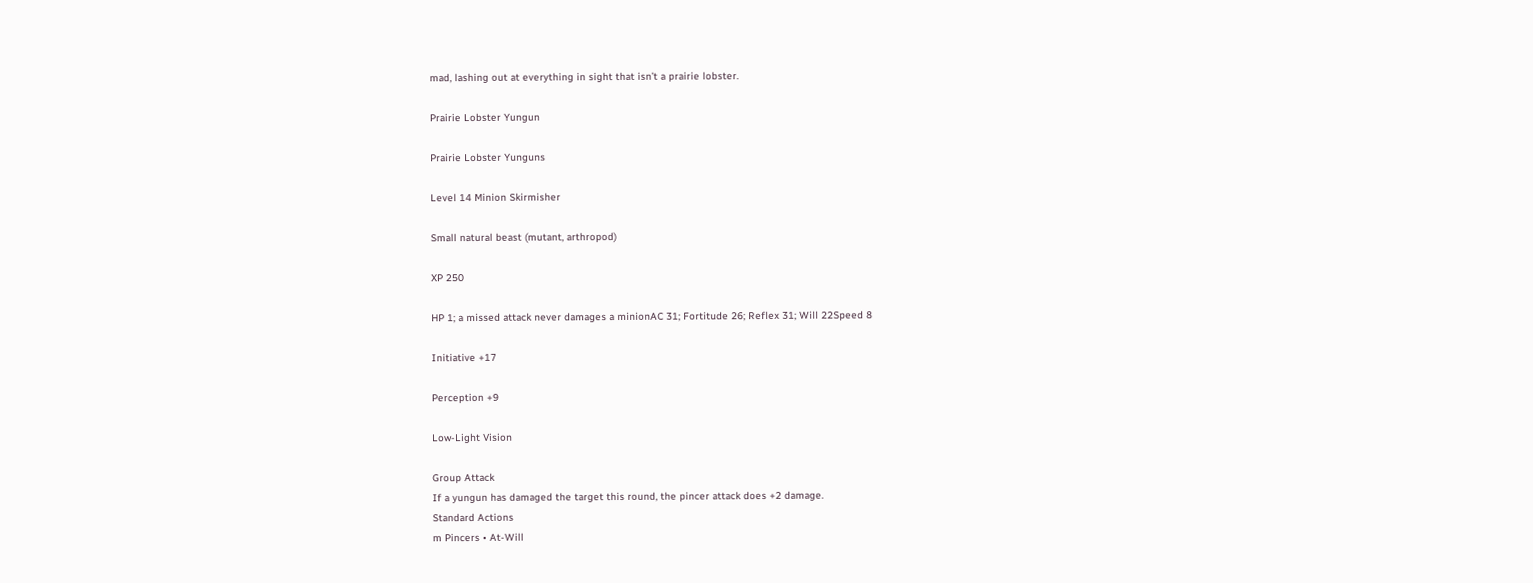mad, lashing out at everything in sight that isn’t a prairie lobster.

Prairie Lobster Yungun

Prairie Lobster Yunguns

Level 14 Minion Skirmisher

Small natural beast (mutant, arthropod)

XP 250

HP 1; a missed attack never damages a minionAC 31; Fortitude 26; Reflex 31; Will 22Speed 8

Initiative +17

Perception +9

Low-Light Vision

Group Attack
If a yungun has damaged the target this round, the pincer attack does +2 damage.
Standard Actions
m Pincers • At-Will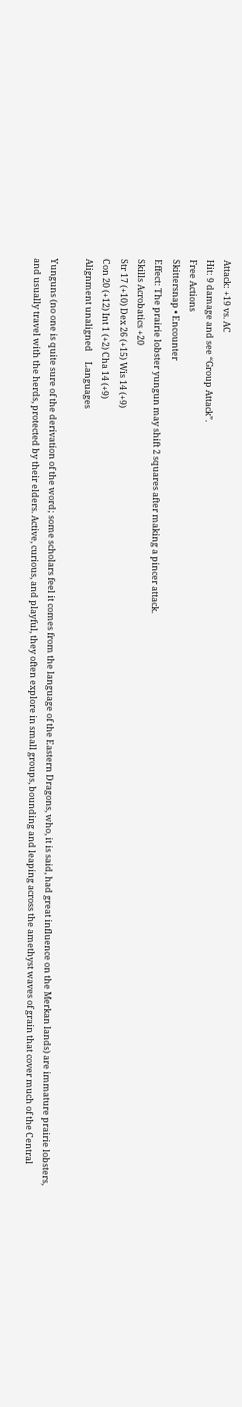Attack: +19 vs. AC
Hit: 9 damage and see “Group Attack”.
Free Actions
Skittersnap • Encounter
Effect: The prairie lobster yungun may shift 2 squares after making a pincer attack.
Skills Acrobatics +20
Str 17 (+10) Dex 26 (+15) Wis 14 (+9)
Con 20 (+12) Int 1 (+2) Cha 14 (+9)
Alignment unaligned     Languages

Yunguns (no one is quite sure of the derivation of the word; some scholars feel it comes from the language of the Eastern Dragons, who, it is said, had great influence on the Merkan lands) are immature prairie lobsters, and usually travel with the herds, protected by their elders. Active, curious, and playful, they often explore in small groups, bounding and leaping across the amethyst waves of grain that cover much of the Central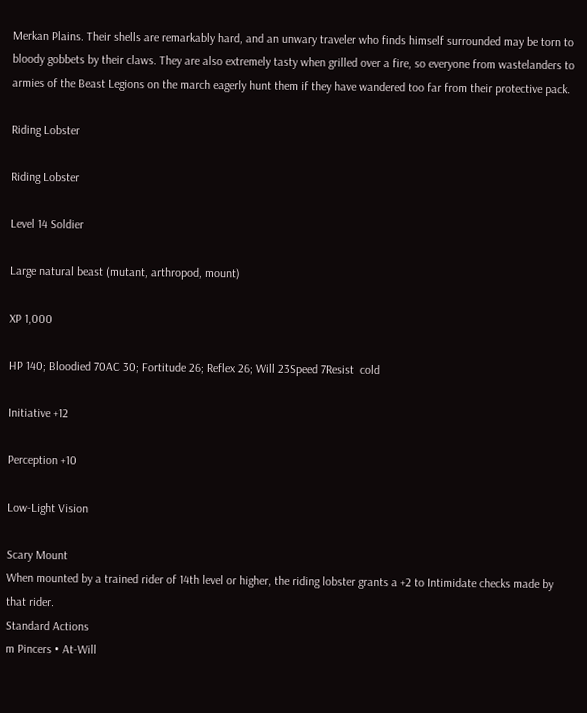Merkan Plains. Their shells are remarkably hard, and an unwary traveler who finds himself surrounded may be torn to bloody gobbets by their claws. They are also extremely tasty when grilled over a fire, so everyone from wastelanders to armies of the Beast Legions on the march eagerly hunt them if they have wandered too far from their protective pack.

Riding Lobster

Riding Lobster

Level 14 Soldier

Large natural beast (mutant, arthropod, mount)

XP 1,000

HP 140; Bloodied 70AC 30; Fortitude 26; Reflex 26; Will 23Speed 7Resist  cold

Initiative +12

Perception +10

Low-Light Vision

Scary Mount
When mounted by a trained rider of 14th level or higher, the riding lobster grants a +2 to Intimidate checks made by that rider.
Standard Actions
m Pincers • At-Will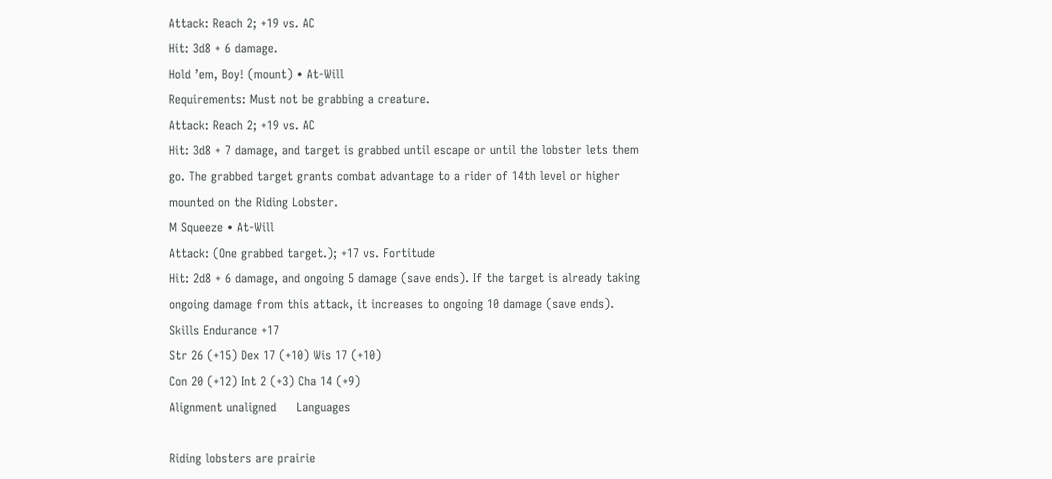Attack: Reach 2; +19 vs. AC
Hit: 3d8 + 6 damage.
Hold ’em, Boy! (mount) • At-Will
Requirements: Must not be grabbing a creature.
Attack: Reach 2; +19 vs. AC
Hit: 3d8 + 7 damage, and target is grabbed until escape or until the lobster lets them go. The grabbed target grants combat advantage to a rider of 14th level or higher mounted on the Riding Lobster.
M Squeeze • At-Will
Attack: (One grabbed target.); +17 vs. Fortitude
Hit: 2d8 + 6 damage, and ongoing 5 damage (save ends). If the target is already taking ongoing damage from this attack, it increases to ongoing 10 damage (save ends).
Skills Endurance +17
Str 26 (+15) Dex 17 (+10) Wis 17 (+10)
Con 20 (+12) Int 2 (+3) Cha 14 (+9)
Alignment unaligned     Languages

Riding lobsters are prairie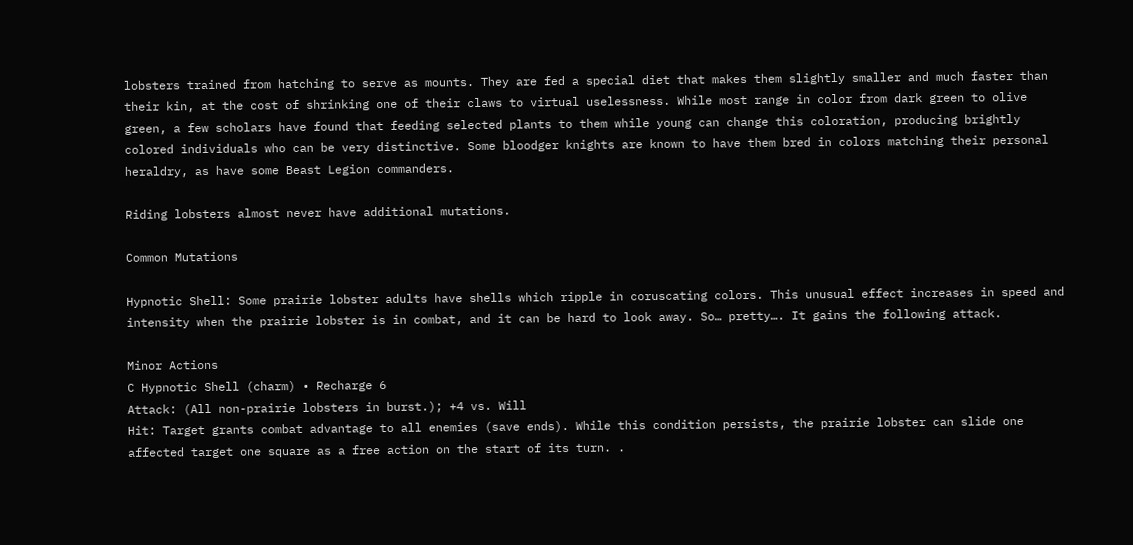lobsters trained from hatching to serve as mounts. They are fed a special diet that makes them slightly smaller and much faster than their kin, at the cost of shrinking one of their claws to virtual uselessness. While most range in color from dark green to olive green, a few scholars have found that feeding selected plants to them while young can change this coloration, producing brightly colored individuals who can be very distinctive. Some bloodger knights are known to have them bred in colors matching their personal heraldry, as have some Beast Legion commanders.

Riding lobsters almost never have additional mutations.

Common Mutations

Hypnotic Shell: Some prairie lobster adults have shells which ripple in coruscating colors. This unusual effect increases in speed and intensity when the prairie lobster is in combat, and it can be hard to look away. So… pretty…. It gains the following attack.

Minor Actions
C Hypnotic Shell (charm) • Recharge 6
Attack: (All non-prairie lobsters in burst.); +4 vs. Will
Hit: Target grants combat advantage to all enemies (save ends). While this condition persists, the prairie lobster can slide one affected target one square as a free action on the start of its turn. .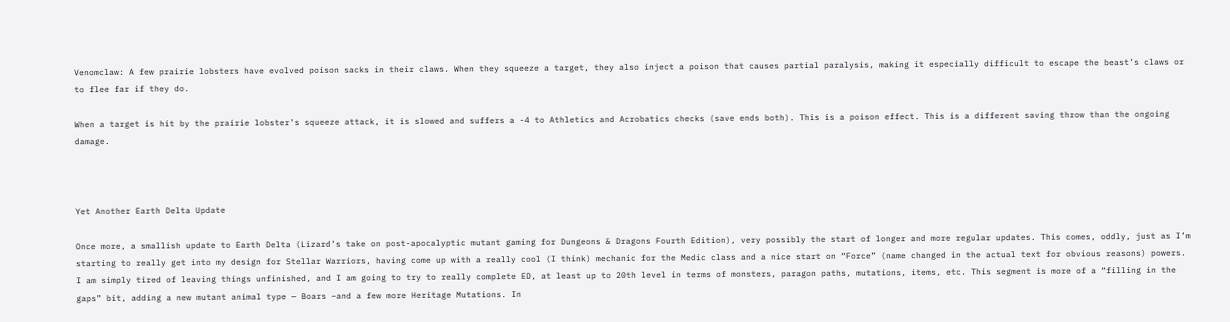Venomclaw: A few prairie lobsters have evolved poison sacks in their claws. When they squeeze a target, they also inject a poison that causes partial paralysis, making it especially difficult to escape the beast’s claws or to flee far if they do.

When a target is hit by the prairie lobster’s squeeze attack, it is slowed and suffers a -4 to Athletics and Acrobatics checks (save ends both). This is a poison effect. This is a different saving throw than the ongoing damage.



Yet Another Earth Delta Update

Once more, a smallish update to Earth Delta (Lizard’s take on post-apocalyptic mutant gaming for Dungeons & Dragons Fourth Edition), very possibly the start of longer and more regular updates. This comes, oddly, just as I’m starting to really get into my design for Stellar Warriors, having come up with a really cool (I think) mechanic for the Medic class and a nice start on “Force” (name changed in the actual text for obvious reasons) powers.  I am simply tired of leaving things unfinished, and I am going to try to really complete ED, at least up to 20th level in terms of monsters, paragon paths, mutations, items, etc. This segment is more of a “filling in the gaps” bit, adding a new mutant animal type — Boars –and a few more Heritage Mutations. In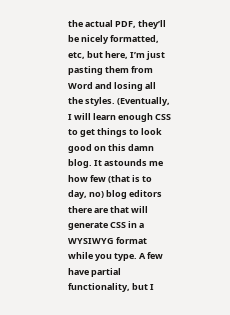the actual PDF, they’ll be nicely formatted, etc, but here, I’m just pasting them from Word and losing all the styles. (Eventually, I will learn enough CSS to get things to look good on this damn blog. It astounds me how few (that is to day, no) blog editors there are that will generate CSS in a WYSIWYG format while you type. A few have partial functionality, but I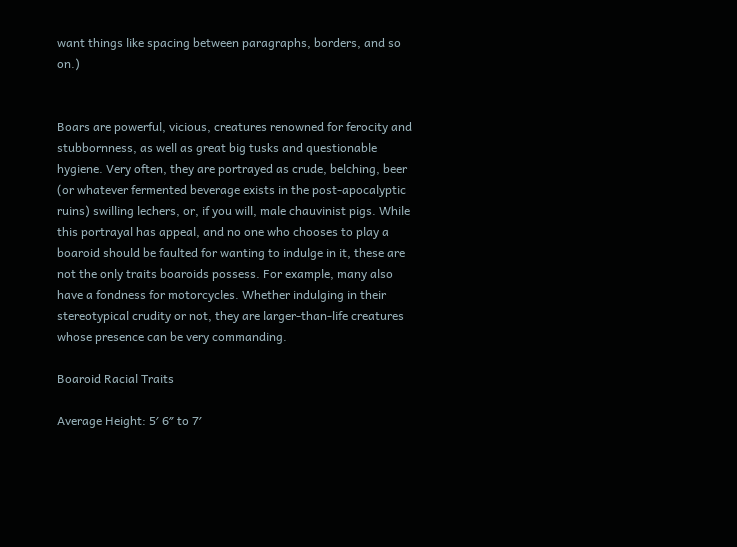want things like spacing between paragraphs, borders, and so on.)


Boars are powerful, vicious, creatures renowned for ferocity and stubbornness, as well as great big tusks and questionable hygiene. Very often, they are portrayed as crude, belching, beer (or whatever fermented beverage exists in the post-apocalyptic ruins) swilling lechers, or, if you will, male chauvinist pigs. While this portrayal has appeal, and no one who chooses to play a boaroid should be faulted for wanting to indulge in it, these are not the only traits boaroids possess. For example, many also have a fondness for motorcycles. Whether indulging in their stereotypical crudity or not, they are larger-than-life creatures whose presence can be very commanding.

Boaroid Racial Traits

Average Height: 5′ 6″ to 7′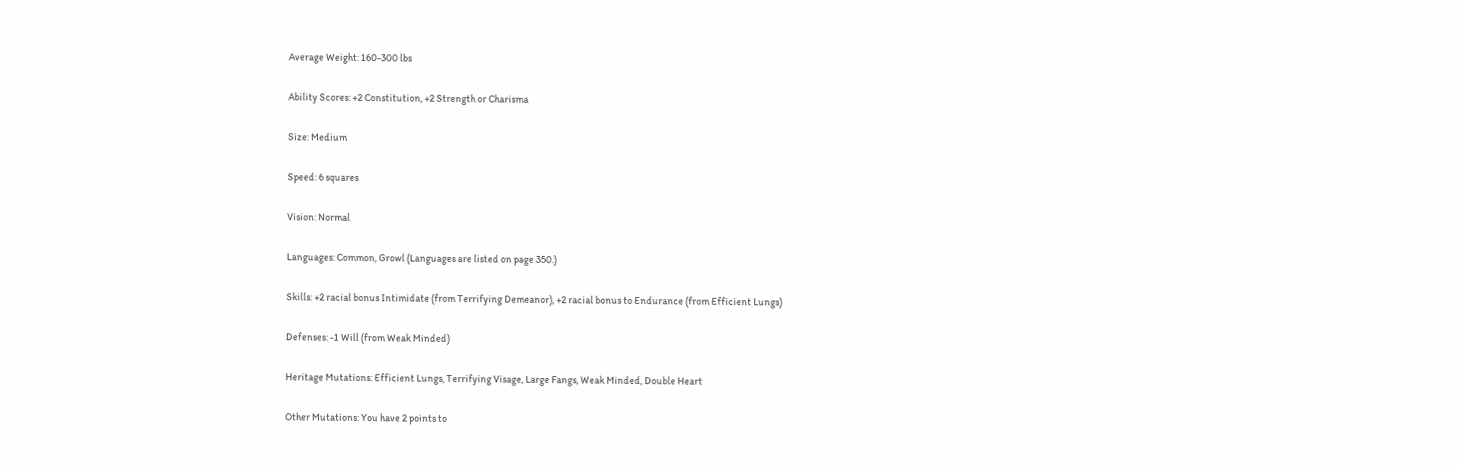Average Weight: 160-300 lbs

Ability Scores: +2 Constitution, +2 Strength or Charisma

Size: Medium

Speed: 6 squares

Vision: Normal

Languages: Common, Growl (Languages are listed on page 350.)

Skills: +2 racial bonus Intimidate (from Terrifying Demeanor), +2 racial bonus to Endurance (from Efficient Lungs)

Defenses: -1 Will (from Weak Minded)

Heritage Mutations: Efficient Lungs, Terrifying Visage, Large Fangs, Weak Minded, Double Heart

Other Mutations: You have 2 points to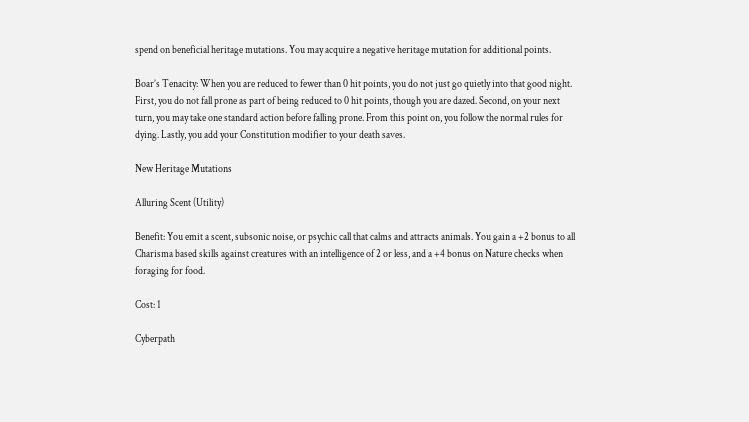spend on beneficial heritage mutations. You may acquire a negative heritage mutation for additional points.

Boar’s Tenacity: When you are reduced to fewer than 0 hit points, you do not just go quietly into that good night. First, you do not fall prone as part of being reduced to 0 hit points, though you are dazed. Second, on your next turn, you may take one standard action before falling prone. From this point on, you follow the normal rules for dying. Lastly, you add your Constitution modifier to your death saves.

New Heritage Mutations

Alluring Scent (Utility)

Benefit: You emit a scent, subsonic noise, or psychic call that calms and attracts animals. You gain a +2 bonus to all Charisma based skills against creatures with an intelligence of 2 or less, and a +4 bonus on Nature checks when foraging for food.

Cost: 1

Cyberpath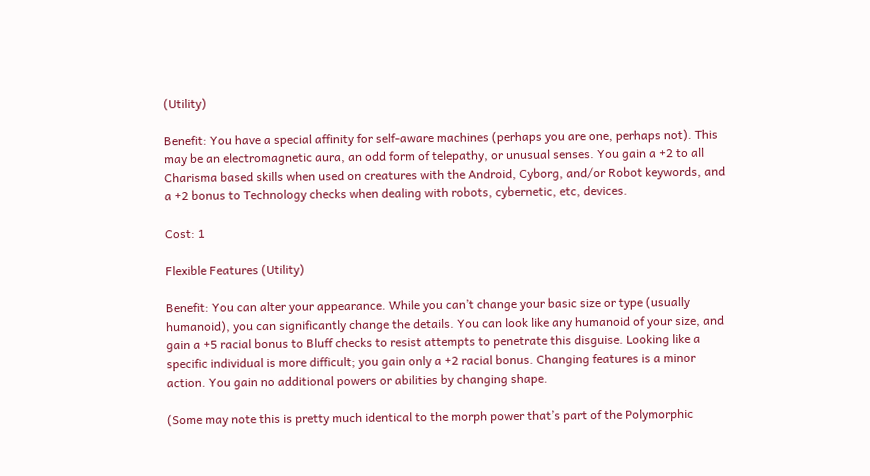(Utility)

Benefit: You have a special affinity for self-aware machines (perhaps you are one, perhaps not). This may be an electromagnetic aura, an odd form of telepathy, or unusual senses. You gain a +2 to all Charisma based skills when used on creatures with the Android, Cyborg, and/or Robot keywords, and a +2 bonus to Technology checks when dealing with robots, cybernetic, etc, devices.

Cost: 1

Flexible Features (Utility)

Benefit: You can alter your appearance. While you can’t change your basic size or type (usually humanoid), you can significantly change the details. You can look like any humanoid of your size, and gain a +5 racial bonus to Bluff checks to resist attempts to penetrate this disguise. Looking like a specific individual is more difficult; you gain only a +2 racial bonus. Changing features is a minor action. You gain no additional powers or abilities by changing shape.

(Some may note this is pretty much identical to the morph power that’s part of the Polymorphic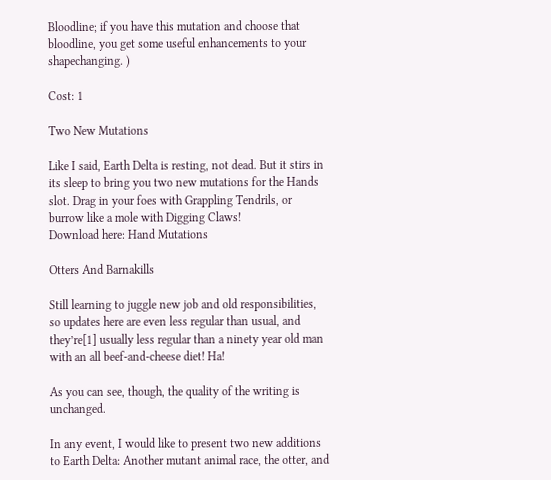Bloodline; if you have this mutation and choose that bloodline, you get some useful enhancements to your shapechanging. )

Cost: 1

Two New Mutations

Like I said, Earth Delta is resting, not dead. But it stirs in its sleep to bring you two new mutations for the Hands slot. Drag in your foes with Grappling Tendrils, or burrow like a mole with Digging Claws!
Download here: Hand Mutations

Otters And Barnakills

Still learning to juggle new job and old responsibilities, so updates here are even less regular than usual, and they’re[1] usually less regular than a ninety year old man with an all beef-and-cheese diet! Ha!

As you can see, though, the quality of the writing is unchanged.

In any event, I would like to present two new additions to Earth Delta: Another mutant animal race, the otter, and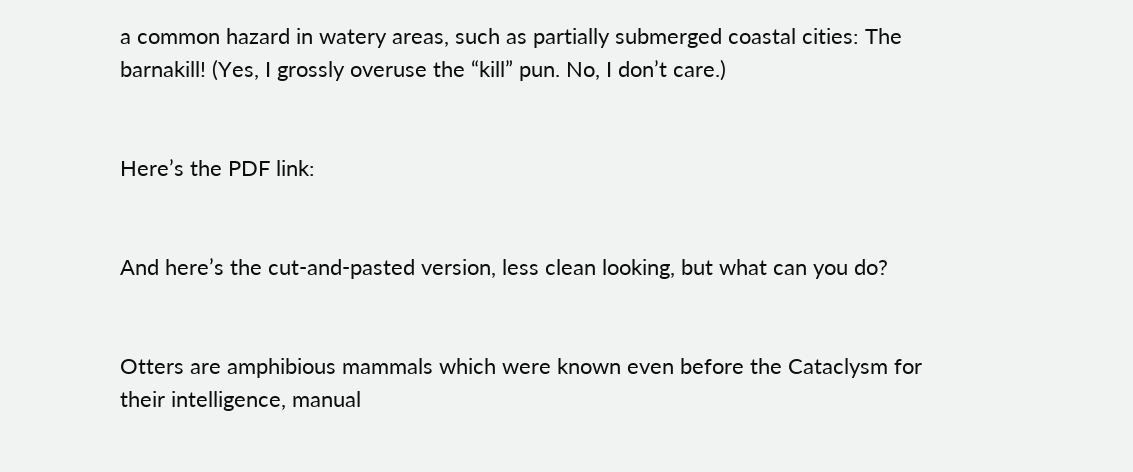a common hazard in watery areas, such as partially submerged coastal cities: The barnakill! (Yes, I grossly overuse the “kill” pun. No, I don’t care.)


Here’s the PDF link:


And here’s the cut-and-pasted version, less clean looking, but what can you do?


Otters are amphibious mammals which were known even before the Cataclysm for their intelligence, manual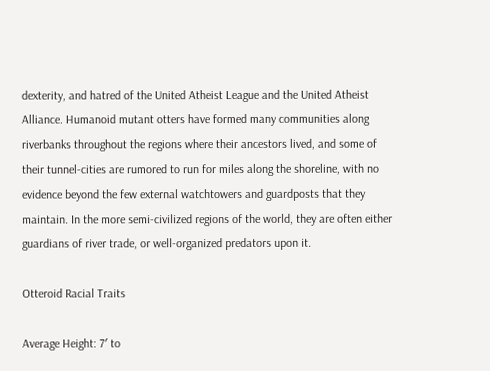dexterity, and hatred of the United Atheist League and the United Atheist Alliance. Humanoid mutant otters have formed many communities along riverbanks throughout the regions where their ancestors lived, and some of their tunnel-cities are rumored to run for miles along the shoreline, with no evidence beyond the few external watchtowers and guardposts that they maintain. In the more semi-civilized regions of the world, they are often either guardians of river trade, or well-organized predators upon it.

Otteroid Racial Traits

Average Height: 7′ to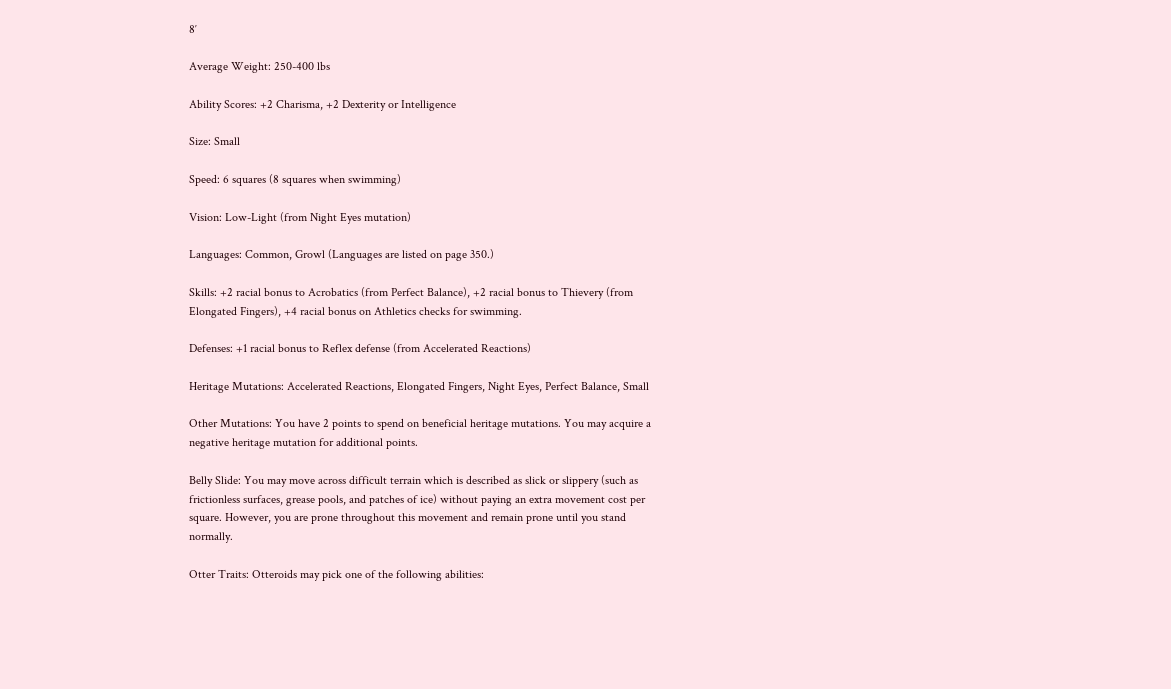8′

Average Weight: 250-400 lbs

Ability Scores: +2 Charisma, +2 Dexterity or Intelligence

Size: Small

Speed: 6 squares (8 squares when swimming)

Vision: Low-Light (from Night Eyes mutation)

Languages: Common, Growl (Languages are listed on page 350.)

Skills: +2 racial bonus to Acrobatics (from Perfect Balance), +2 racial bonus to Thievery (from Elongated Fingers), +4 racial bonus on Athletics checks for swimming.

Defenses: +1 racial bonus to Reflex defense (from Accelerated Reactions)

Heritage Mutations: Accelerated Reactions, Elongated Fingers, Night Eyes, Perfect Balance, Small

Other Mutations: You have 2 points to spend on beneficial heritage mutations. You may acquire a negative heritage mutation for additional points.

Belly Slide: You may move across difficult terrain which is described as slick or slippery (such as frictionless surfaces, grease pools, and patches of ice) without paying an extra movement cost per square. However, you are prone throughout this movement and remain prone until you stand normally.

Otter Traits: Otteroids may pick one of the following abilities: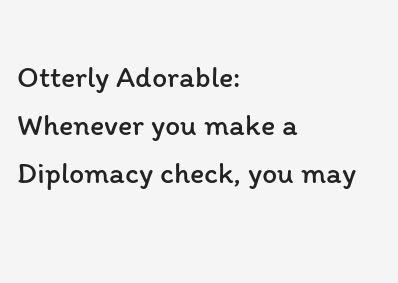Otterly Adorable: Whenever you make a Diplomacy check, you may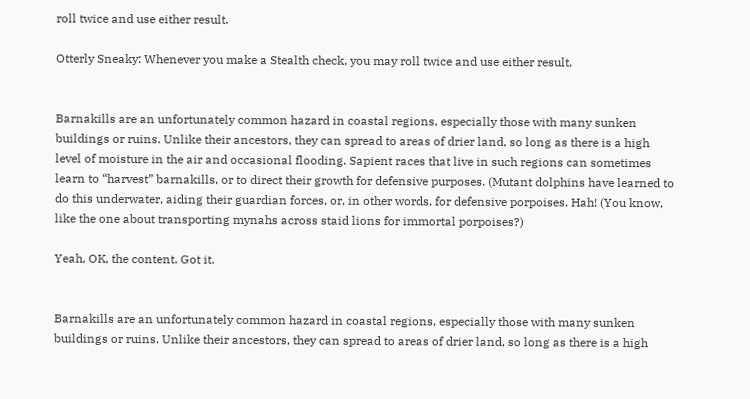roll twice and use either result.

Otterly Sneaky: Whenever you make a Stealth check, you may roll twice and use either result.


Barnakills are an unfortunately common hazard in coastal regions, especially those with many sunken buildings or ruins. Unlike their ancestors, they can spread to areas of drier land, so long as there is a high level of moisture in the air and occasional flooding. Sapient races that live in such regions can sometimes learn to “harvest” barnakills, or to direct their growth for defensive purposes. (Mutant dolphins have learned to do this underwater, aiding their guardian forces, or, in other words, for defensive porpoises. Hah! (You know, like the one about transporting mynahs across staid lions for immortal porpoises?)

Yeah, OK, the content. Got it.


Barnakills are an unfortunately common hazard in coastal regions, especially those with many sunken buildings or ruins. Unlike their ancestors, they can spread to areas of drier land, so long as there is a high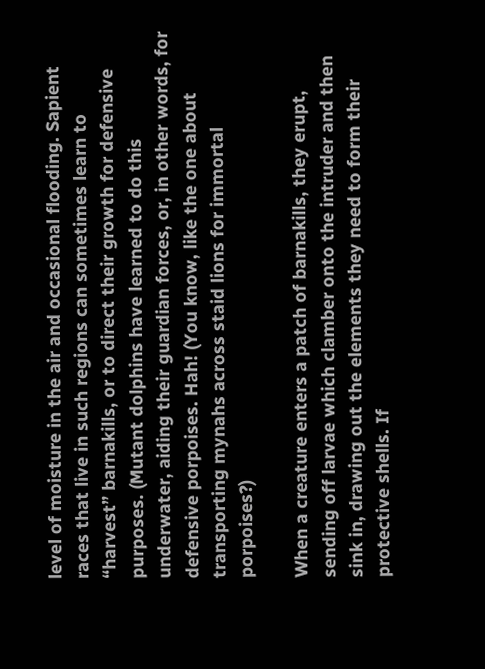level of moisture in the air and occasional flooding. Sapient races that live in such regions can sometimes learn to “harvest” barnakills, or to direct their growth for defensive purposes. (Mutant dolphins have learned to do this underwater, aiding their guardian forces, or, in other words, for defensive porpoises. Hah! (You know, like the one about transporting mynahs across staid lions for immortal porpoises?)

When a creature enters a patch of barnakills, they erupt, sending off larvae which clamber onto the intruder and then sink in, drawing out the elements they need to form their protective shells. If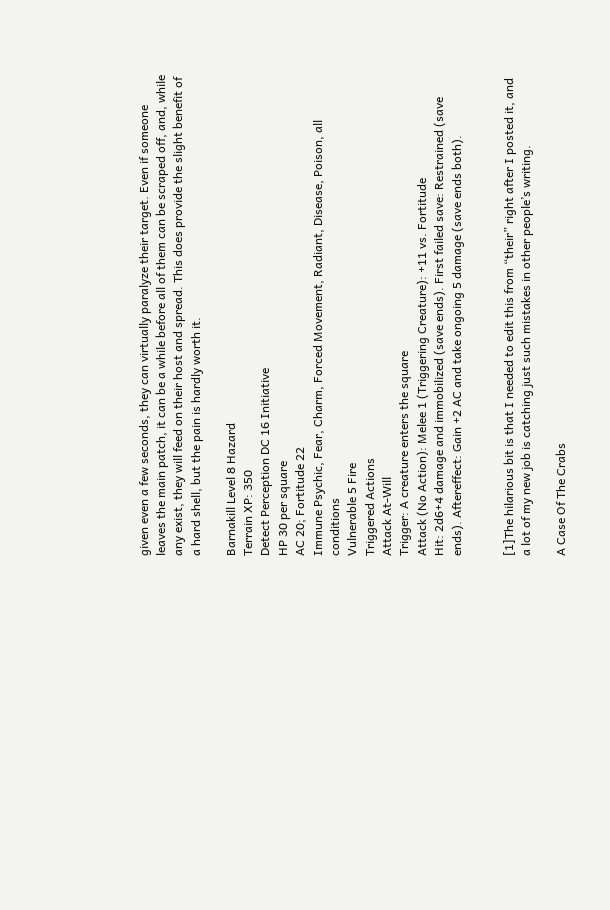given even a few seconds, they can virtually paralyze their target. Even if someone leaves the main patch, it can be a while before all of them can be scraped off, and, while any exist, they will feed on their host and spread. This does provide the slight benefit of a hard shell, but the pain is hardly worth it.

Barnakill Level 8 Hazard
Terrain XP: 350
Detect Perception DC 16 Initiative
HP 30 per square
AC 20; Fortitude 22
Immune Psychic, Fear, Charm, Forced Movement, Radiant, Disease, Poison, all conditions
Vulnerable 5 Fire
Triggered Actions
Attack At-Will
Trigger: A creature enters the square
Attack (No Action): Melee 1 (Triggering Creature): +11 vs. Fortitude
Hit: 2d6+4 damage and immobilized (save ends). First failed save: Restrained (save ends). Aftereffect: Gain +2 AC and take ongoing 5 damage (save ends both).


[1]The hilarious bit is that I needed to edit this from “their” right after I posted it, and a lot of my new job is catching just such mistakes in other people’s writing.

A Case Of The Crabs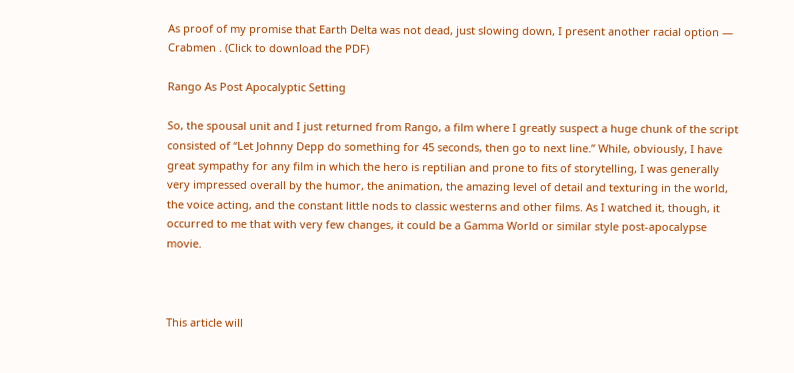As proof of my promise that Earth Delta was not dead, just slowing down, I present another racial option — Crabmen . (Click to download the PDF)

Rango As Post Apocalyptic Setting

So, the spousal unit and I just returned from Rango, a film where I greatly suspect a huge chunk of the script consisted of “Let Johnny Depp do something for 45 seconds, then go to next line.” While, obviously, I have great sympathy for any film in which the hero is reptilian and prone to fits of storytelling, I was generally very impressed overall by the humor, the animation, the amazing level of detail and texturing in the world, the voice acting, and the constant little nods to classic westerns and other films. As I watched it, though, it occurred to me that with very few changes, it could be a Gamma World or similar style post-apocalypse movie.



This article will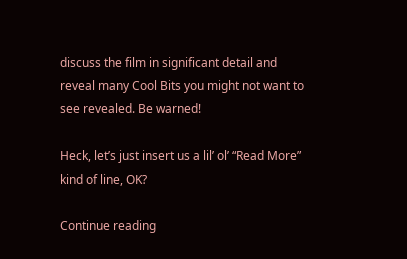discuss the film in significant detail and reveal many Cool Bits you might not want to see revealed. Be warned!

Heck, let’s just insert us a lil’ ol’ “Read More” kind of line, OK?

Continue reading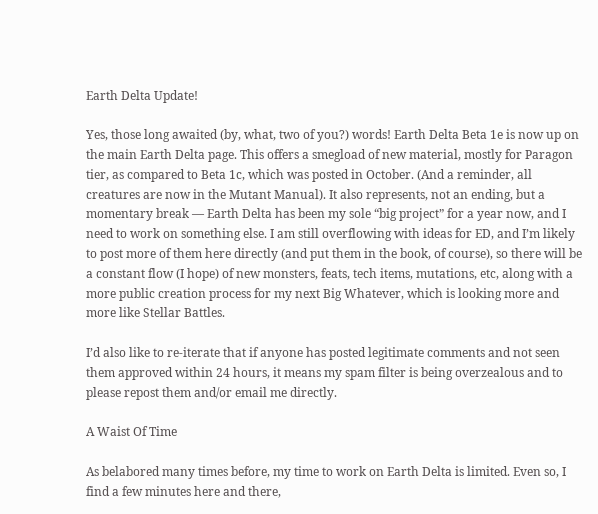Earth Delta Update!

Yes, those long awaited (by, what, two of you?) words! Earth Delta Beta 1e is now up on the main Earth Delta page. This offers a smegload of new material, mostly for Paragon tier, as compared to Beta 1c, which was posted in October. (And a reminder, all creatures are now in the Mutant Manual). It also represents, not an ending, but a momentary break — Earth Delta has been my sole “big project” for a year now, and I need to work on something else. I am still overflowing with ideas for ED, and I’m likely to post more of them here directly (and put them in the book, of course), so there will be a constant flow (I hope) of new monsters, feats, tech items, mutations, etc, along with a more public creation process for my next Big Whatever, which is looking more and more like Stellar Battles.

I’d also like to re-iterate that if anyone has posted legitimate comments and not seen them approved within 24 hours, it means my spam filter is being overzealous and to please repost them and/or email me directly.

A Waist Of Time

As belabored many times before, my time to work on Earth Delta is limited. Even so, I find a few minutes here and there,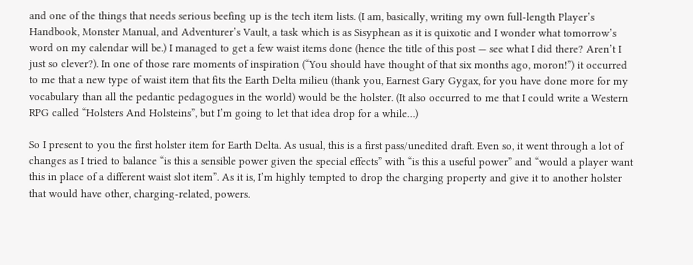and one of the things that needs serious beefing up is the tech item lists. (I am, basically, writing my own full-length Player’s Handbook, Monster Manual, and Adventurer’s Vault, a task which is as Sisyphean as it is quixotic and I wonder what tomorrow’s word on my calendar will be.) I managed to get a few waist items done (hence the title of this post — see what I did there? Aren’t I just so clever?). In one of those rare moments of inspiration (“You should have thought of that six months ago, moron!”) it occurred to me that a new type of waist item that fits the Earth Delta milieu (thank you, Earnest Gary Gygax, for you have done more for my vocabulary than all the pedantic pedagogues in the world) would be the holster. (It also occurred to me that I could write a Western RPG called “Holsters And Holsteins”, but I’m going to let that idea drop for a while…)

So I present to you the first holster item for Earth Delta. As usual, this is a first pass/unedited draft. Even so, it went through a lot of changes as I tried to balance “is this a sensible power given the special effects” with “is this a useful power” and “would a player want this in place of a different waist slot item”. As it is, I’m highly tempted to drop the charging property and give it to another holster that would have other, charging-related, powers.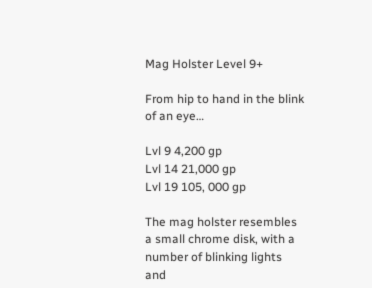Mag Holster Level 9+

From hip to hand in the blink of an eye…

Lvl 9 4,200 gp
Lvl 14 21,000 gp
Lvl 19 105, 000 gp

The mag holster resembles a small chrome disk, with a number of blinking lights and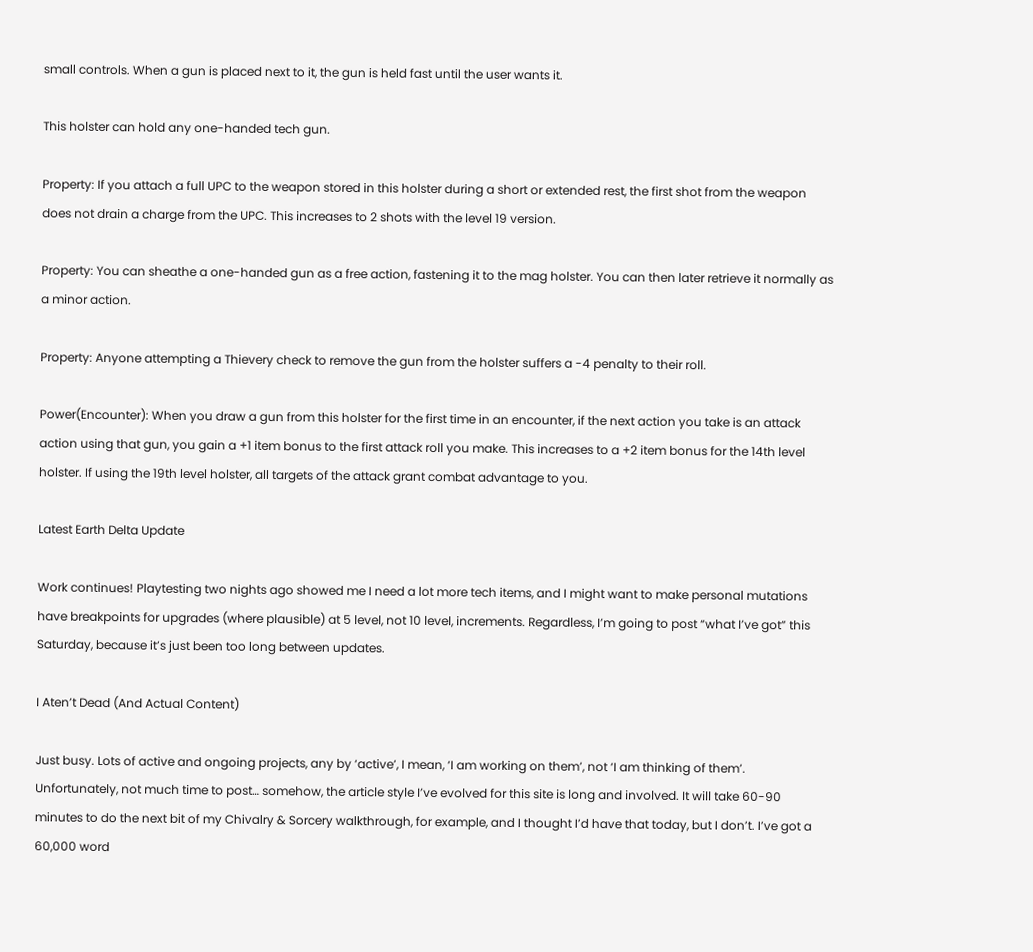small controls. When a gun is placed next to it, the gun is held fast until the user wants it.

This holster can hold any one-handed tech gun.

Property: If you attach a full UPC to the weapon stored in this holster during a short or extended rest, the first shot from the weapon does not drain a charge from the UPC. This increases to 2 shots with the level 19 version.

Property: You can sheathe a one-handed gun as a free action, fastening it to the mag holster. You can then later retrieve it normally as a minor action.

Property: Anyone attempting a Thievery check to remove the gun from the holster suffers a -4 penalty to their roll.

Power(Encounter): When you draw a gun from this holster for the first time in an encounter, if the next action you take is an attack action using that gun, you gain a +1 item bonus to the first attack roll you make. This increases to a +2 item bonus for the 14th level holster. If using the 19th level holster, all targets of the attack grant combat advantage to you.

Latest Earth Delta Update

Work continues! Playtesting two nights ago showed me I need a lot more tech items, and I might want to make personal mutations have breakpoints for upgrades (where plausible) at 5 level, not 10 level, increments. Regardless, I’m going to post “what I’ve got” this Saturday, because it’s just been too long between updates.

I Aten’t Dead (And Actual Content)

Just busy. Lots of active and ongoing projects, any by ‘active’, I mean, ‘I am working on them’, not ‘I am thinking of them’. Unfortunately, not much time to post… somehow, the article style I’ve evolved for this site is long and involved. It will take 60-90 minutes to do the next bit of my Chivalry & Sorcery walkthrough, for example, and I thought I’d have that today, but I don’t. I’ve got a 60,000 word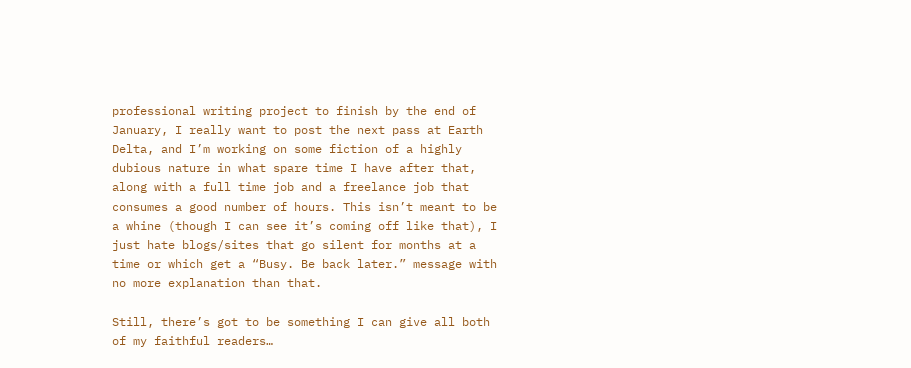professional writing project to finish by the end of January, I really want to post the next pass at Earth Delta, and I’m working on some fiction of a highly dubious nature in what spare time I have after that, along with a full time job and a freelance job that consumes a good number of hours. This isn’t meant to be a whine (though I can see it’s coming off like that), I just hate blogs/sites that go silent for months at a time or which get a “Busy. Be back later.” message with no more explanation than that.

Still, there’s got to be something I can give all both of my faithful readers…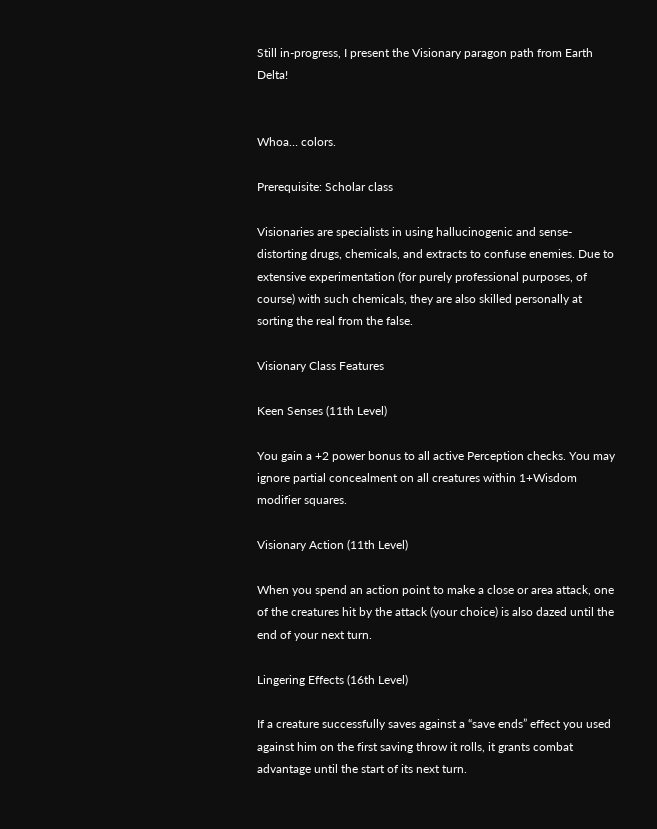Still in-progress, I present the Visionary paragon path from Earth Delta!


Whoa… colors.

Prerequisite: Scholar class

Visionaries are specialists in using hallucinogenic and sense-distorting drugs, chemicals, and extracts to confuse enemies. Due to extensive experimentation (for purely professional purposes, of course) with such chemicals, they are also skilled personally at sorting the real from the false.

Visionary Class Features

Keen Senses (11th Level)

You gain a +2 power bonus to all active Perception checks. You may ignore partial concealment on all creatures within 1+Wisdom modifier squares.

Visionary Action (11th Level)

When you spend an action point to make a close or area attack, one of the creatures hit by the attack (your choice) is also dazed until the end of your next turn.

Lingering Effects (16th Level)

If a creature successfully saves against a “save ends” effect you used against him on the first saving throw it rolls, it grants combat advantage until the start of its next turn.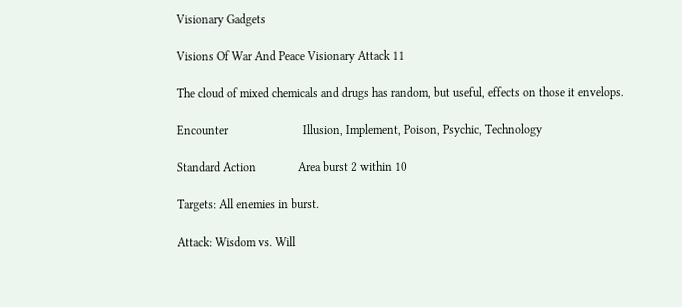Visionary Gadgets

Visions Of War And Peace Visionary Attack 11

The cloud of mixed chemicals and drugs has random, but useful, effects on those it envelops.

Encounter                         Illusion, Implement, Poison, Psychic, Technology

Standard Action              Area burst 2 within 10

Targets: All enemies in burst.

Attack: Wisdom vs. Will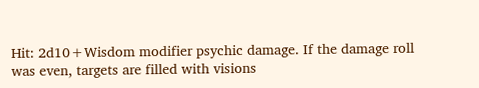Hit: 2d10+Wisdom modifier psychic damage. If the damage roll was even, targets are filled with visions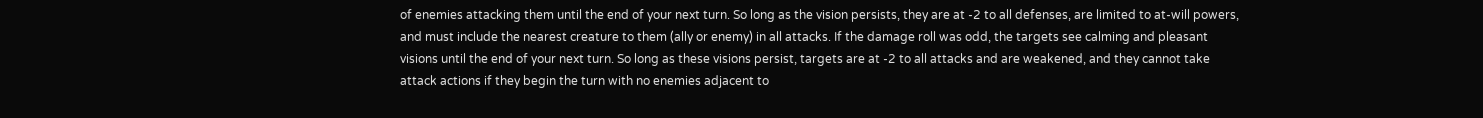of enemies attacking them until the end of your next turn. So long as the vision persists, they are at -2 to all defenses, are limited to at-will powers, and must include the nearest creature to them (ally or enemy) in all attacks. If the damage roll was odd, the targets see calming and pleasant visions until the end of your next turn. So long as these visions persist, targets are at -2 to all attacks and are weakened, and they cannot take attack actions if they begin the turn with no enemies adjacent to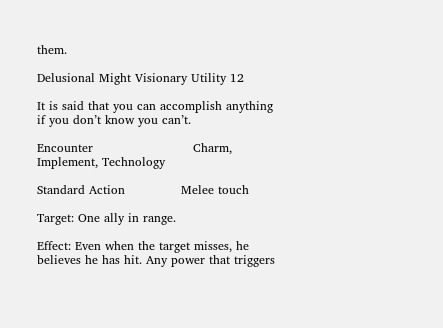them.

Delusional Might Visionary Utility 12

It is said that you can accomplish anything if you don’t know you can’t.

Encounter                         Charm, Implement, Technology

Standard Action              Melee touch

Target: One ally in range.

Effect: Even when the target misses, he believes he has hit. Any power that triggers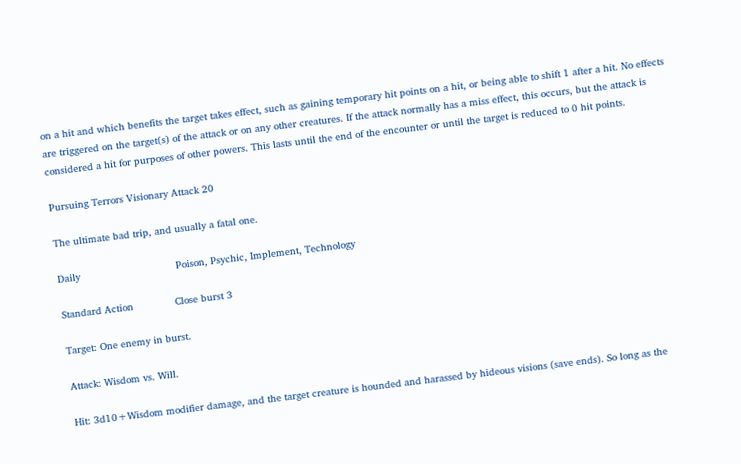on a hit and which benefits the target takes effect, such as gaining temporary hit points on a hit, or being able to shift 1 after a hit. No effects are triggered on the target(s) of the attack or on any other creatures. If the attack normally has a miss effect, this occurs, but the attack is considered a hit for purposes of other powers. This lasts until the end of the encounter or until the target is reduced to 0 hit points.

Pursuing Terrors Visionary Attack 20

The ultimate bad trip, and usually a fatal one.

Daily                                Poison, Psychic, Implement, Technology

Standard Action              Close burst 3

Target: One enemy in burst.

Attack: Wisdom vs. Will.

Hit: 3d10+Wisdom modifier damage, and the target creature is hounded and harassed by hideous visions (save ends). So long as the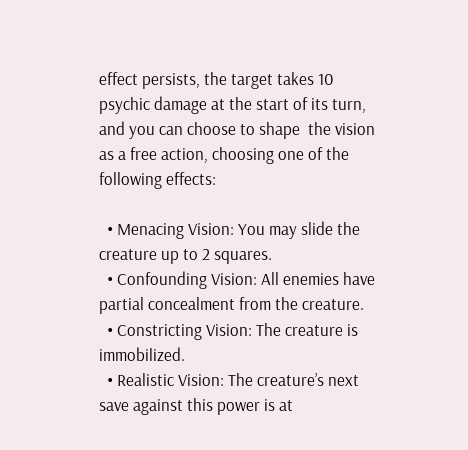effect persists, the target takes 10 psychic damage at the start of its turn, and you can choose to shape  the vision as a free action, choosing one of the following effects:

  • Menacing Vision: You may slide the creature up to 2 squares.
  • Confounding Vision: All enemies have partial concealment from the creature.
  • Constricting Vision: The creature is immobilized.
  • Realistic Vision: The creature’s next save against this power is at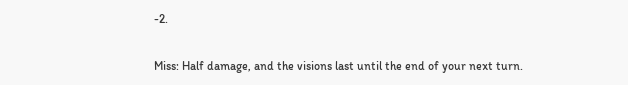-2.

Miss: Half damage, and the visions last until the end of your next turn.